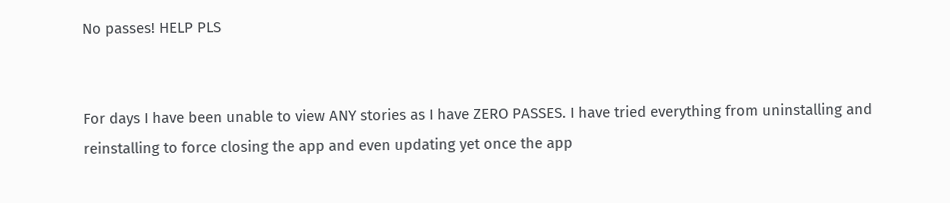No passes! HELP PLS


For days I have been unable to view ANY stories as I have ZERO PASSES. I have tried everything from uninstalling and reinstalling to force closing the app and even updating yet once the app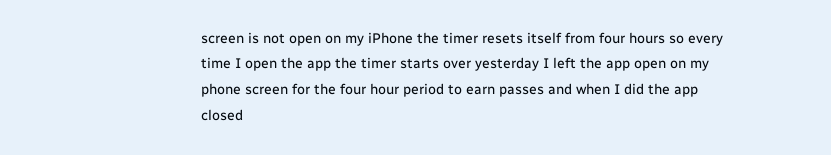screen is not open on my iPhone the timer resets itself from four hours so every time I open the app the timer starts over yesterday I left the app open on my phone screen for the four hour period to earn passes and when I did the app closed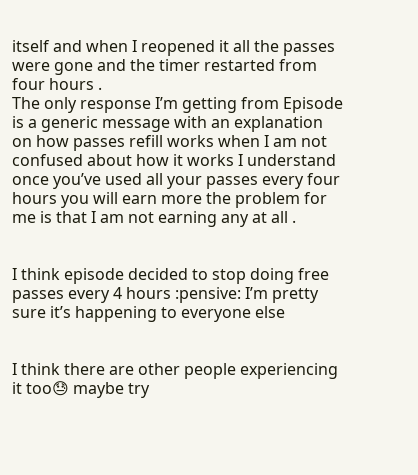itself and when I reopened it all the passes were gone and the timer restarted from four hours .
The only response I’m getting from Episode is a generic message with an explanation on how passes refill works when I am not confused about how it works I understand once you’ve used all your passes every four hours you will earn more the problem for me is that I am not earning any at all .


I think episode decided to stop doing free passes every 4 hours :pensive: I’m pretty sure it’s happening to everyone else


I think there are other people experiencing it too😓 maybe try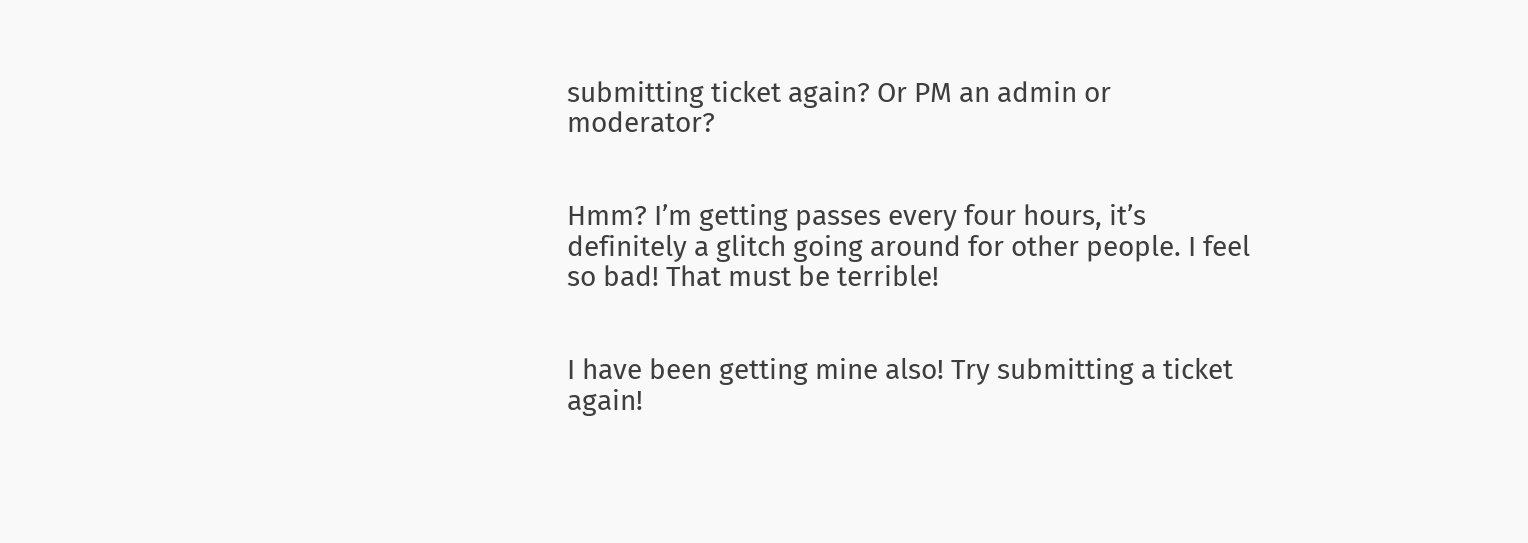submitting ticket again? Or PM an admin or moderator?


Hmm? I’m getting passes every four hours, it’s definitely a glitch going around for other people. I feel so bad! That must be terrible!


I have been getting mine also! Try submitting a ticket again!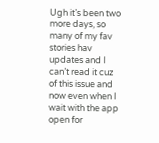Ugh it’s been two more days, so many of my fav stories hav updates and I can’t read it cuz of this issue and now even when I wait with the app open for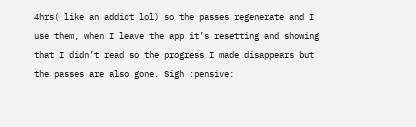4hrs( like an addict lol) so the passes regenerate and I use them, when I leave the app it’s resetting and showing that I didn’t read so the progress I made disappears but the passes are also gone. Sigh :pensive: